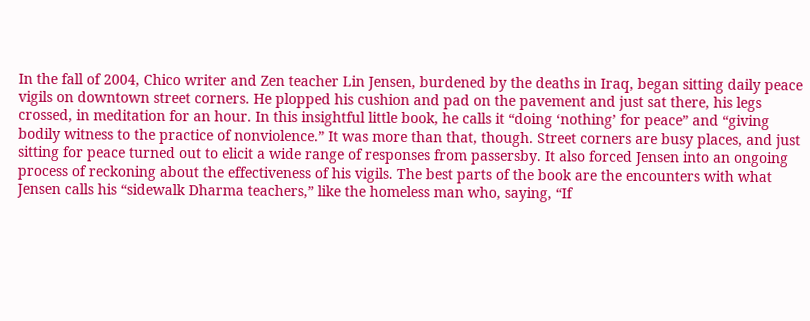In the fall of 2004, Chico writer and Zen teacher Lin Jensen, burdened by the deaths in Iraq, began sitting daily peace vigils on downtown street corners. He plopped his cushion and pad on the pavement and just sat there, his legs crossed, in meditation for an hour. In this insightful little book, he calls it “doing ‘nothing’ for peace” and “giving bodily witness to the practice of nonviolence.” It was more than that, though. Street corners are busy places, and just sitting for peace turned out to elicit a wide range of responses from passersby. It also forced Jensen into an ongoing process of reckoning about the effectiveness of his vigils. The best parts of the book are the encounters with what Jensen calls his “sidewalk Dharma teachers,” like the homeless man who, saying, “If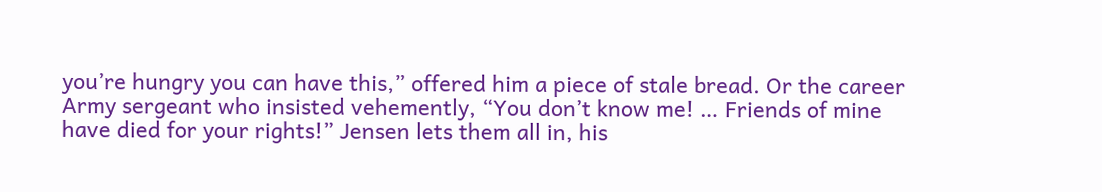you’re hungry you can have this,” offered him a piece of stale bread. Or the career Army sergeant who insisted vehemently, “You don’t know me! … Friends of mine have died for your rights!” Jensen lets them all in, his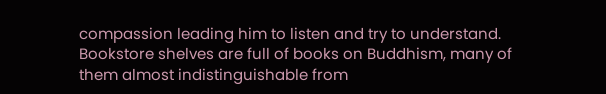compassion leading him to listen and try to understand. Bookstore shelves are full of books on Buddhism, many of them almost indistinguishable from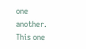one another. This one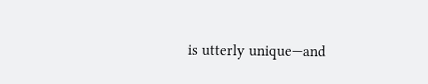is utterly unique—and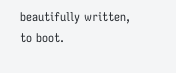beautifully written, to boot.